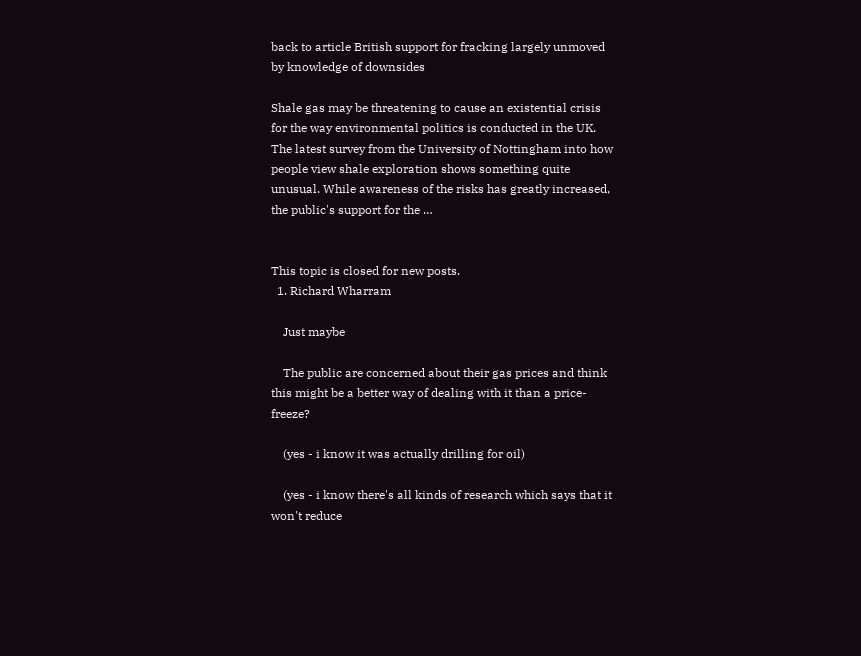back to article British support for fracking largely unmoved by knowledge of downsides

Shale gas may be threatening to cause an existential crisis for the way environmental politics is conducted in the UK. The latest survey from the University of Nottingham into how people view shale exploration shows something quite unusual. While awareness of the risks has greatly increased, the public's support for the …


This topic is closed for new posts.
  1. Richard Wharram

    Just maybe

    The public are concerned about their gas prices and think this might be a better way of dealing with it than a price-freeze?

    (yes - i know it was actually drilling for oil)

    (yes - i know there's all kinds of research which says that it won't reduce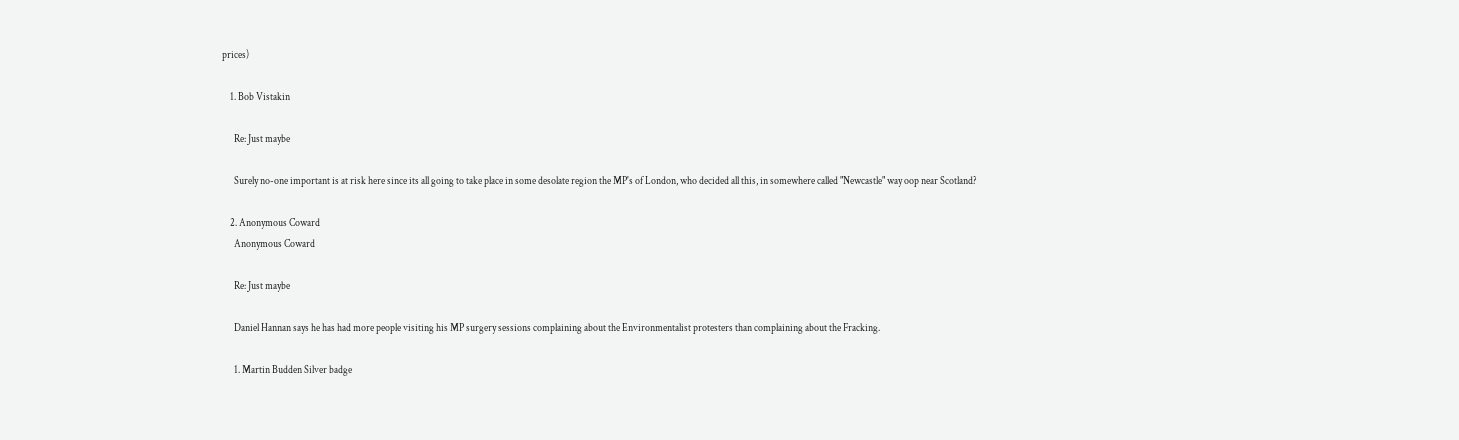prices)

    1. Bob Vistakin

      Re: Just maybe

      Surely no-one important is at risk here since its all going to take place in some desolate region the MP's of London, who decided all this, in somewhere called "Newcastle" way oop near Scotland?

    2. Anonymous Coward
      Anonymous Coward

      Re: Just maybe

      Daniel Hannan says he has had more people visiting his MP surgery sessions complaining about the Environmentalist protesters than complaining about the Fracking.

      1. Martin Budden Silver badge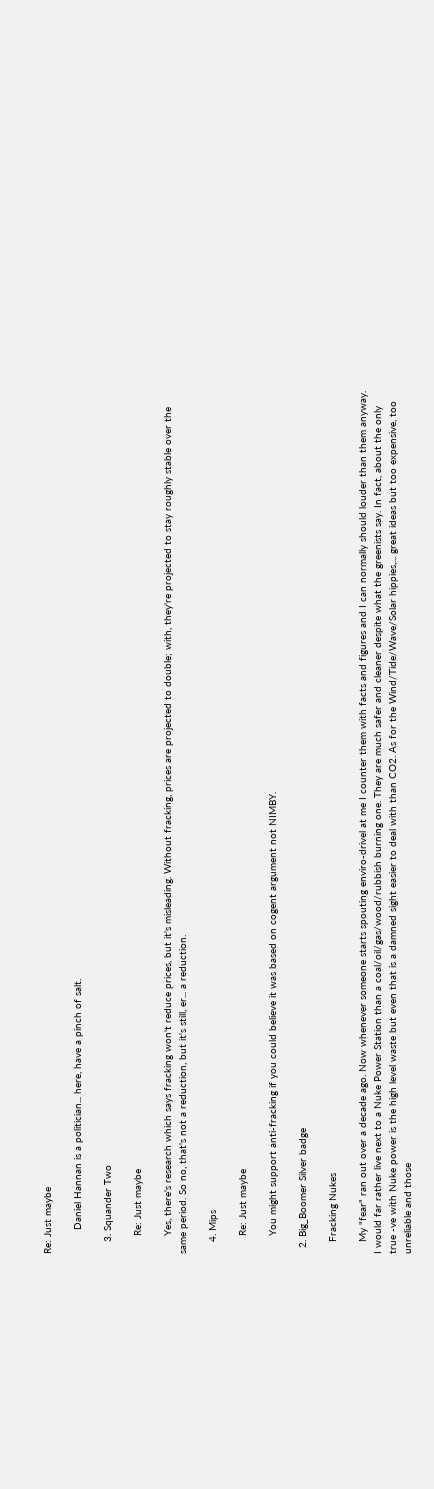Re: Just maybe

        Daniel Hannan is a politician... here, have a pinch of salt.

    3. Squander Two

      Re: Just maybe

      Yes, there's research which says fracking won't reduce prices, but it's misleading. Without fracking, prices are projected to double; with, they're projected to stay roughly stable over the same period. So no, that's not a reduction, but it's still, er... a reduction.

    4. Mips

      Re: Just maybe

      You might support anti-fracking if you could believe it was based on cogent argument not NIMBY.

  2. Big_Boomer Silver badge

    Fracking Nukes

    My "fear" ran out over a decade ago. Now whenever someone starts spouting enviro-drivel at me I counter them with facts and figures and I can normally should louder than them anyway. I would far rather live next to a Nuke Power Station than a coal/oil/gas/wood/rubbish burning one. They are much safer and cleaner despite what the greenists say. In fact, about the only true -ve with Nuke power is the high level waste but even that is a damned sight easier to deal with than CO2. As for the Wind/Tide/Wave/Solar hippies,... great ideas but too expensive, too unreliable and those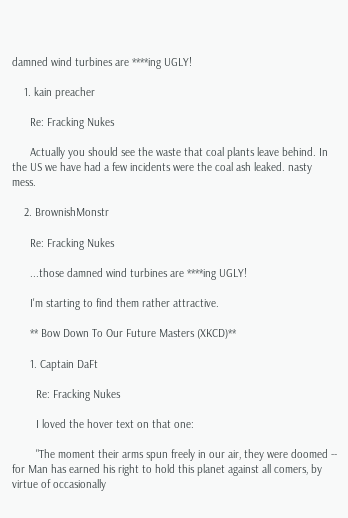damned wind turbines are ****ing UGLY!

    1. kain preacher

      Re: Fracking Nukes

      Actually you should see the waste that coal plants leave behind. In the US we have had a few incidents were the coal ash leaked. nasty mess.

    2. BrownishMonstr

      Re: Fracking Nukes

      ...those damned wind turbines are ****ing UGLY!

      I'm starting to find them rather attractive.

      ** Bow Down To Our Future Masters (XKCD)**

      1. Captain DaFt

        Re: Fracking Nukes

        I loved the hover text on that one:

        "The moment their arms spun freely in our air, they were doomed -- for Man has earned his right to hold this planet against all comers, by virtue of occasionally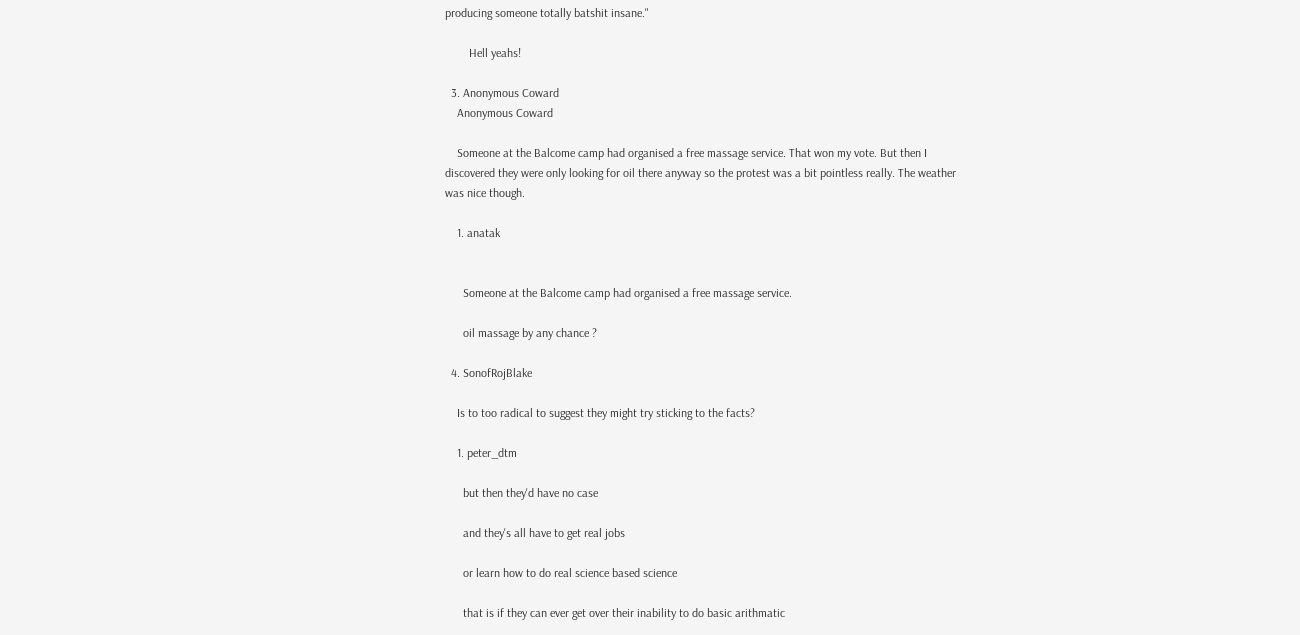producing someone totally batshit insane."

        Hell yeahs!

  3. Anonymous Coward
    Anonymous Coward

    Someone at the Balcome camp had organised a free massage service. That won my vote. But then I discovered they were only looking for oil there anyway so the protest was a bit pointless really. The weather was nice though.

    1. anatak


      Someone at the Balcome camp had organised a free massage service.

      oil massage by any chance ?

  4. SonofRojBlake

    Is to too radical to suggest they might try sticking to the facts?

    1. peter_dtm

      but then they'd have no case

      and they's all have to get real jobs

      or learn how to do real science based science

      that is if they can ever get over their inability to do basic arithmatic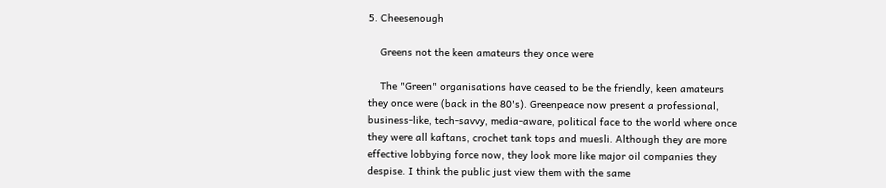5. Cheesenough

    Greens not the keen amateurs they once were

    The "Green" organisations have ceased to be the friendly, keen amateurs they once were (back in the 80's). Greenpeace now present a professional, business-like, tech-savvy, media-aware, political face to the world where once they were all kaftans, crochet tank tops and muesli. Although they are more effective lobbying force now, they look more like major oil companies they despise. I think the public just view them with the same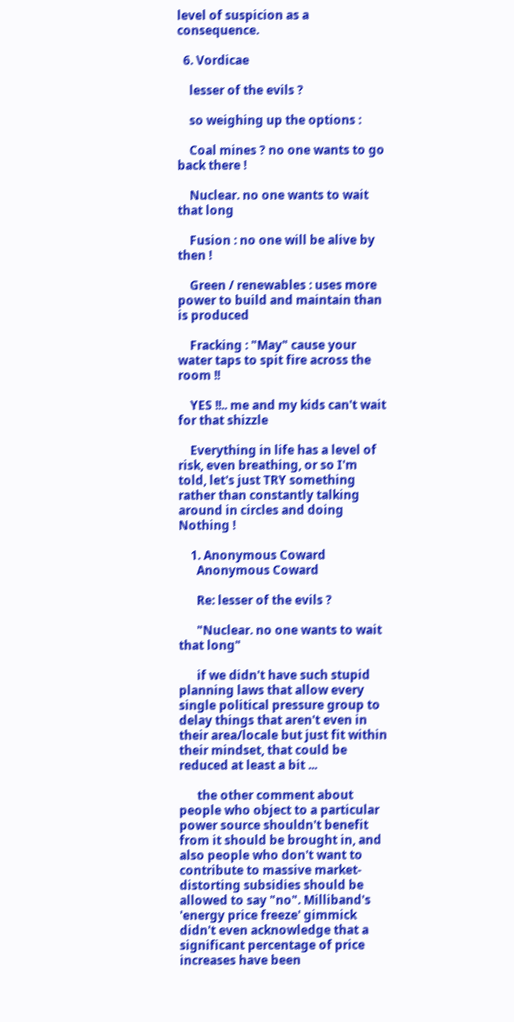level of suspicion as a consequence.

  6. Vordicae

    lesser of the evils ?

    so weighing up the options :

    Coal mines ? no one wants to go back there !

    Nuclear. no one wants to wait that long

    Fusion : no one will be alive by then !

    Green / renewables : uses more power to build and maintain than is produced

    Fracking : "May" cause your water taps to spit fire across the room !!

    YES !!.. me and my kids can't wait for that shizzle

    Everything in life has a level of risk, even breathing, or so I'm told, let's just TRY something rather than constantly talking around in circles and doing Nothing !

    1. Anonymous Coward
      Anonymous Coward

      Re: lesser of the evils ?

      "Nuclear. no one wants to wait that long"

      if we didn't have such stupid planning laws that allow every single political pressure group to delay things that aren't even in their area/locale but just fit within their mindset, that could be reduced at least a bit ...

      the other comment about people who object to a particular power source shouldn't benefit from it should be brought in, and also people who don't want to contribute to massive market-distorting subsidies should be allowed to say "no". Milliband's 'energy price freeze' gimmick didn't even acknowledge that a significant percentage of price increases have been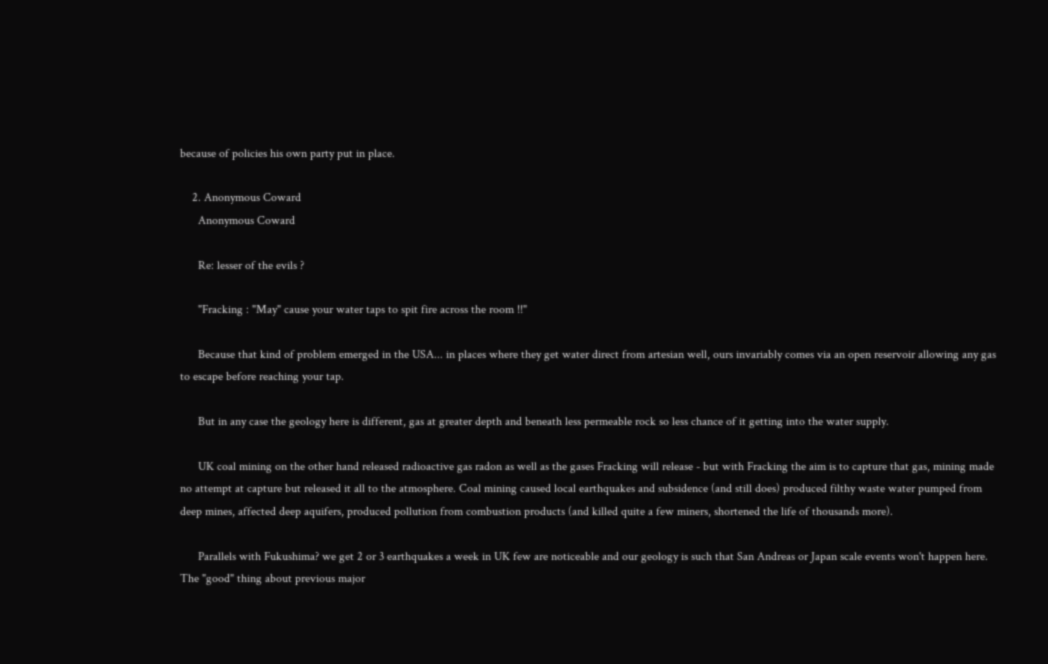because of policies his own party put in place.

    2. Anonymous Coward
      Anonymous Coward

      Re: lesser of the evils ?

      "Fracking : "May" cause your water taps to spit fire across the room !!"

      Because that kind of problem emerged in the USA... in places where they get water direct from artesian well, ours invariably comes via an open reservoir allowing any gas to escape before reaching your tap.

      But in any case the geology here is different, gas at greater depth and beneath less permeable rock so less chance of it getting into the water supply.

      UK coal mining on the other hand released radioactive gas radon as well as the gases Fracking will release - but with Fracking the aim is to capture that gas, mining made no attempt at capture but released it all to the atmosphere. Coal mining caused local earthquakes and subsidence (and still does) produced filthy waste water pumped from deep mines, affected deep aquifers, produced pollution from combustion products (and killed quite a few miners, shortened the life of thousands more).

      Parallels with Fukushima? we get 2 or 3 earthquakes a week in UK few are noticeable and our geology is such that San Andreas or Japan scale events won't happen here. The "good" thing about previous major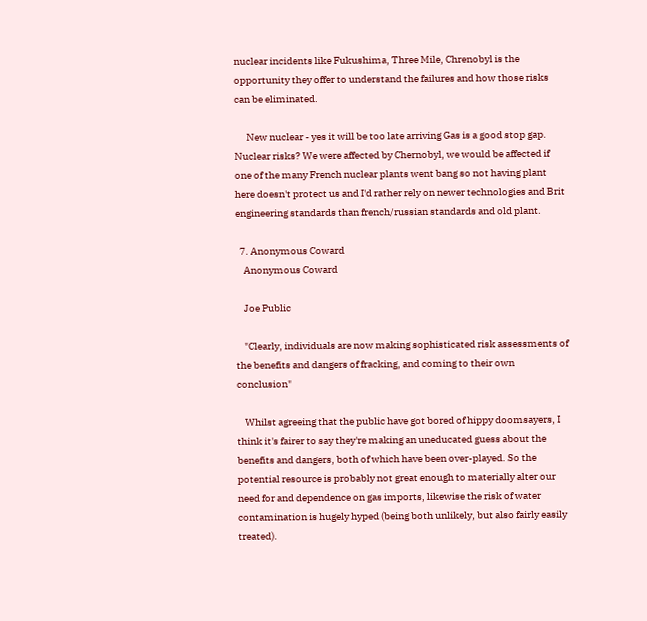nuclear incidents like Fukushima, Three Mile, Chrenobyl is the opportunity they offer to understand the failures and how those risks can be eliminated.

      New nuclear - yes it will be too late arriving Gas is a good stop gap. Nuclear risks? We were affected by Chernobyl, we would be affected if one of the many French nuclear plants went bang so not having plant here doesn't protect us and I'd rather rely on newer technologies and Brit engineering standards than french/russian standards and old plant.

  7. Anonymous Coward
    Anonymous Coward

    Joe Public

    "Clearly, individuals are now making sophisticated risk assessments of the benefits and dangers of fracking, and coming to their own conclusion"

    Whilst agreeing that the public have got bored of hippy doomsayers, I think it's fairer to say they're making an uneducated guess about the benefits and dangers, both of which have been over-played. So the potential resource is probably not great enough to materially alter our need for and dependence on gas imports, likewise the risk of water contamination is hugely hyped (being both unlikely, but also fairly easily treated).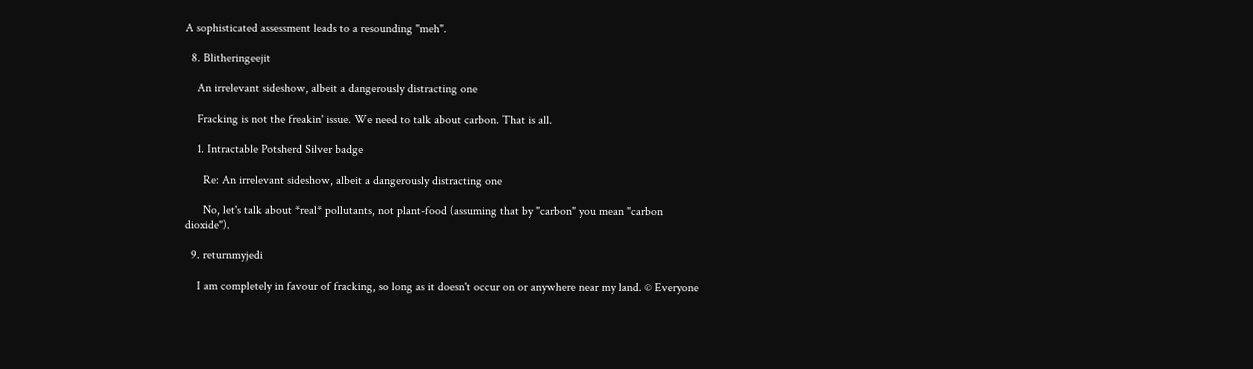A sophisticated assessment leads to a resounding "meh".

  8. Blitheringeejit

    An irrelevant sideshow, albeit a dangerously distracting one

    Fracking is not the freakin' issue. We need to talk about carbon. That is all.

    1. Intractable Potsherd Silver badge

      Re: An irrelevant sideshow, albeit a dangerously distracting one

      No, let's talk about *real* pollutants, not plant-food (assuming that by "carbon" you mean "carbon dioxide").

  9. returnmyjedi

    I am completely in favour of fracking, so long as it doesn't occur on or anywhere near my land. © Everyone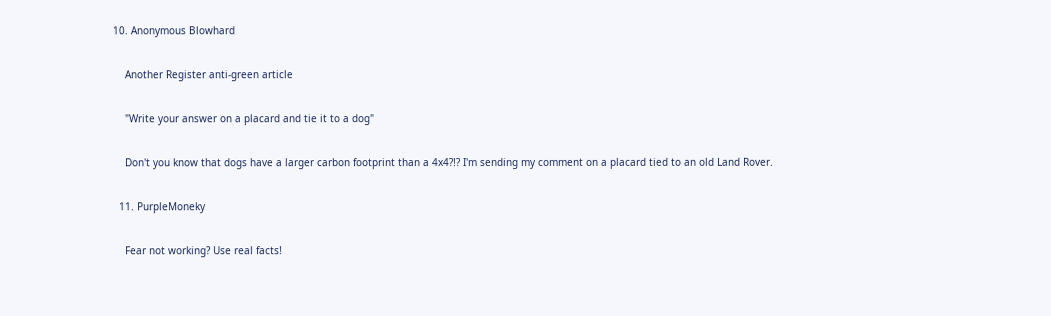10. Anonymous Blowhard

    Another Register anti-green article

    "Write your answer on a placard and tie it to a dog"

    Don't you know that dogs have a larger carbon footprint than a 4x4?!? I'm sending my comment on a placard tied to an old Land Rover.

  11. PurpleMoneky

    Fear not working? Use real facts!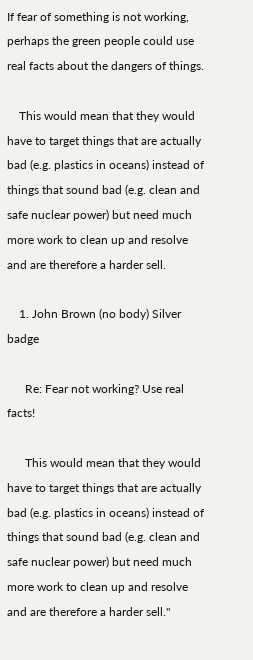If fear of something is not working, perhaps the green people could use real facts about the dangers of things.

    This would mean that they would have to target things that are actually bad (e.g. plastics in oceans) instead of things that sound bad (e.g. clean and safe nuclear power) but need much more work to clean up and resolve and are therefore a harder sell.

    1. John Brown (no body) Silver badge

      Re: Fear not working? Use real facts!

      This would mean that they would have to target things that are actually bad (e.g. plastics in oceans) instead of things that sound bad (e.g. clean and safe nuclear power) but need much more work to clean up and resolve and are therefore a harder sell."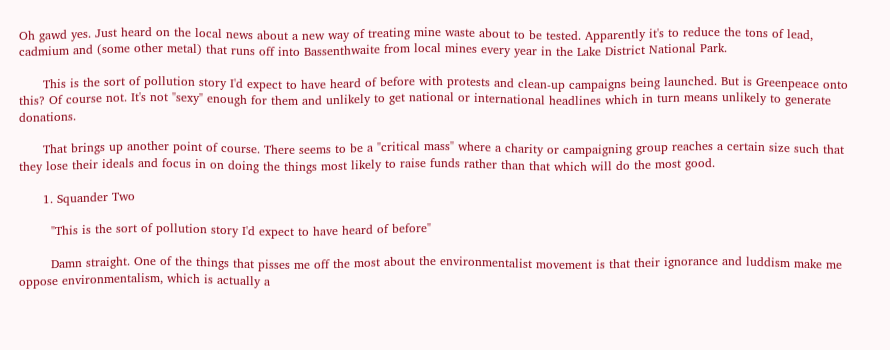Oh gawd yes. Just heard on the local news about a new way of treating mine waste about to be tested. Apparently it's to reduce the tons of lead, cadmium and (some other metal) that runs off into Bassenthwaite from local mines every year in the Lake District National Park.

      This is the sort of pollution story I'd expect to have heard of before with protests and clean-up campaigns being launched. But is Greenpeace onto this? Of course not. It's not "sexy" enough for them and unlikely to get national or international headlines which in turn means unlikely to generate donations.

      That brings up another point of course. There seems to be a "critical mass" where a charity or campaigning group reaches a certain size such that they lose their ideals and focus in on doing the things most likely to raise funds rather than that which will do the most good.

      1. Squander Two

        "This is the sort of pollution story I'd expect to have heard of before"

        Damn straight. One of the things that pisses me off the most about the environmentalist movement is that their ignorance and luddism make me oppose environmentalism, which is actually a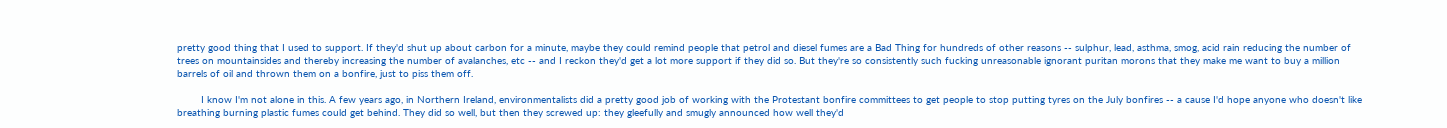pretty good thing that I used to support. If they'd shut up about carbon for a minute, maybe they could remind people that petrol and diesel fumes are a Bad Thing for hundreds of other reasons -- sulphur, lead, asthma, smog, acid rain reducing the number of trees on mountainsides and thereby increasing the number of avalanches, etc -- and I reckon they'd get a lot more support if they did so. But they're so consistently such fucking unreasonable ignorant puritan morons that they make me want to buy a million barrels of oil and thrown them on a bonfire, just to piss them off.

        I know I'm not alone in this. A few years ago, in Northern Ireland, environmentalists did a pretty good job of working with the Protestant bonfire committees to get people to stop putting tyres on the July bonfires -- a cause I'd hope anyone who doesn't like breathing burning plastic fumes could get behind. They did so well, but then they screwed up: they gleefully and smugly announced how well they'd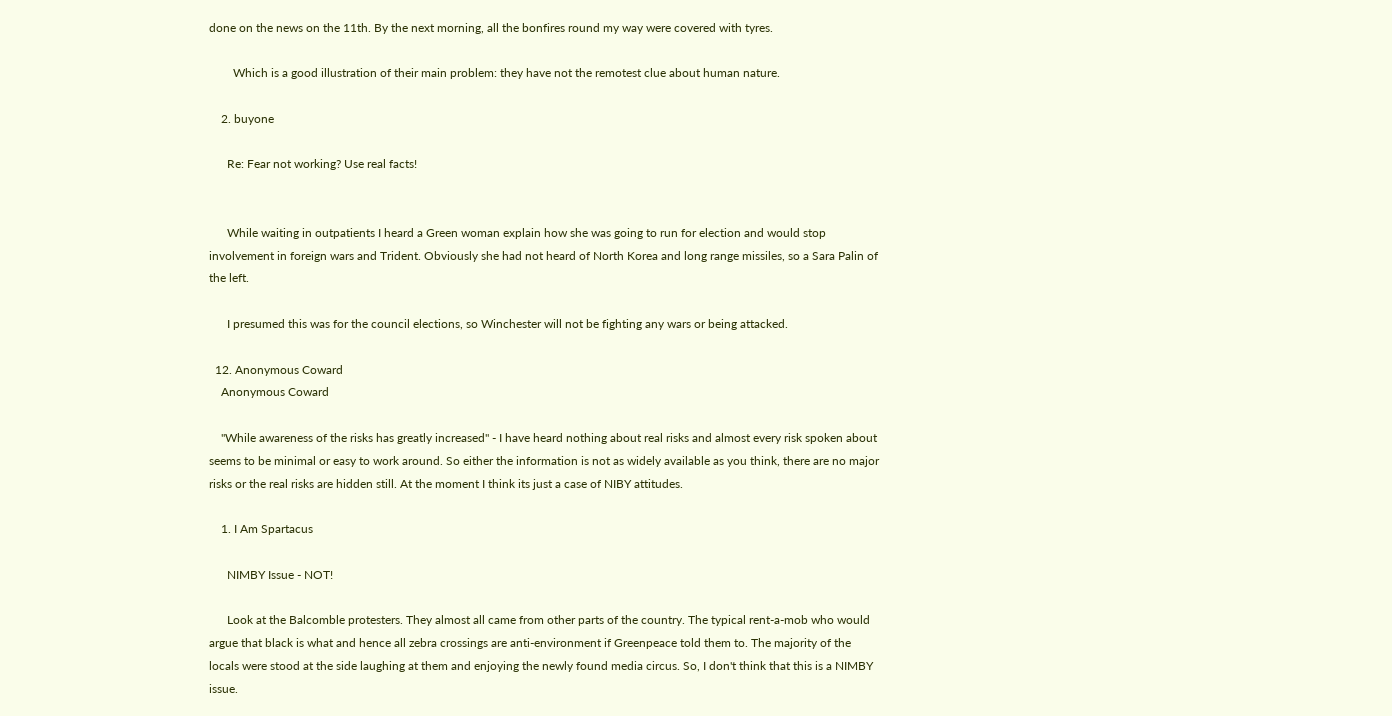done on the news on the 11th. By the next morning, all the bonfires round my way were covered with tyres.

        Which is a good illustration of their main problem: they have not the remotest clue about human nature.

    2. buyone

      Re: Fear not working? Use real facts!


      While waiting in outpatients I heard a Green woman explain how she was going to run for election and would stop involvement in foreign wars and Trident. Obviously she had not heard of North Korea and long range missiles, so a Sara Palin of the left.

      I presumed this was for the council elections, so Winchester will not be fighting any wars or being attacked.

  12. Anonymous Coward
    Anonymous Coward

    "While awareness of the risks has greatly increased" - I have heard nothing about real risks and almost every risk spoken about seems to be minimal or easy to work around. So either the information is not as widely available as you think, there are no major risks or the real risks are hidden still. At the moment I think its just a case of NIBY attitudes.

    1. I Am Spartacus

      NIMBY Issue - NOT!

      Look at the Balcomble protesters. They almost all came from other parts of the country. The typical rent-a-mob who would argue that black is what and hence all zebra crossings are anti-environment if Greenpeace told them to. The majority of the locals were stood at the side laughing at them and enjoying the newly found media circus. So, I don't think that this is a NIMBY issue.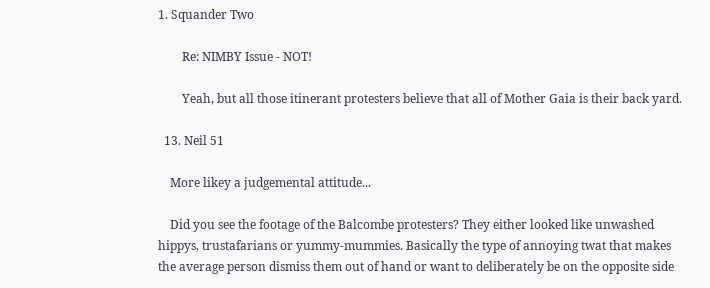1. Squander Two

        Re: NIMBY Issue - NOT!

        Yeah, but all those itinerant protesters believe that all of Mother Gaia is their back yard.

  13. Neil 51

    More likey a judgemental attitude...

    Did you see the footage of the Balcombe protesters? They either looked like unwashed hippys, trustafarians or yummy-mummies. Basically the type of annoying twat that makes the average person dismiss them out of hand or want to deliberately be on the opposite side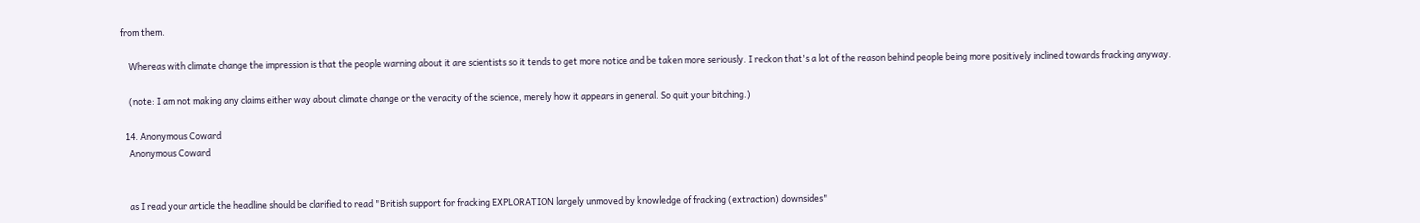from them.

    Whereas with climate change the impression is that the people warning about it are scientists so it tends to get more notice and be taken more seriously. I reckon that's a lot of the reason behind people being more positively inclined towards fracking anyway.

    (note: I am not making any claims either way about climate change or the veracity of the science, merely how it appears in general. So quit your bitching.)

  14. Anonymous Coward
    Anonymous Coward


    as I read your article the headline should be clarified to read "British support for fracking EXPLORATION largely unmoved by knowledge of fracking (extraction) downsides"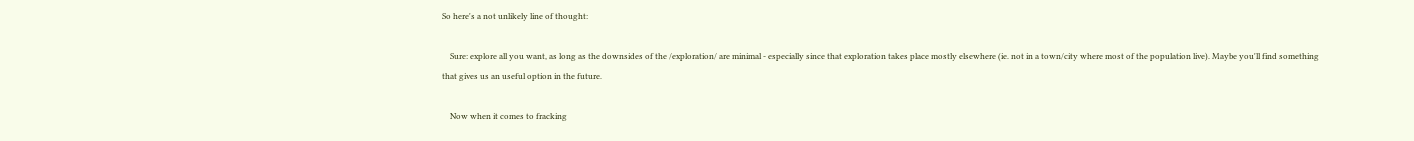So here's a not unlikely line of thought:

    Sure: explore all you want, as long as the downsides of the /exploration/ are minimal - especially since that exploration takes place mostly elsewhere (ie. not in a town/city where most of the population live). Maybe you'll find something that gives us an useful option in the future.

    Now when it comes to fracking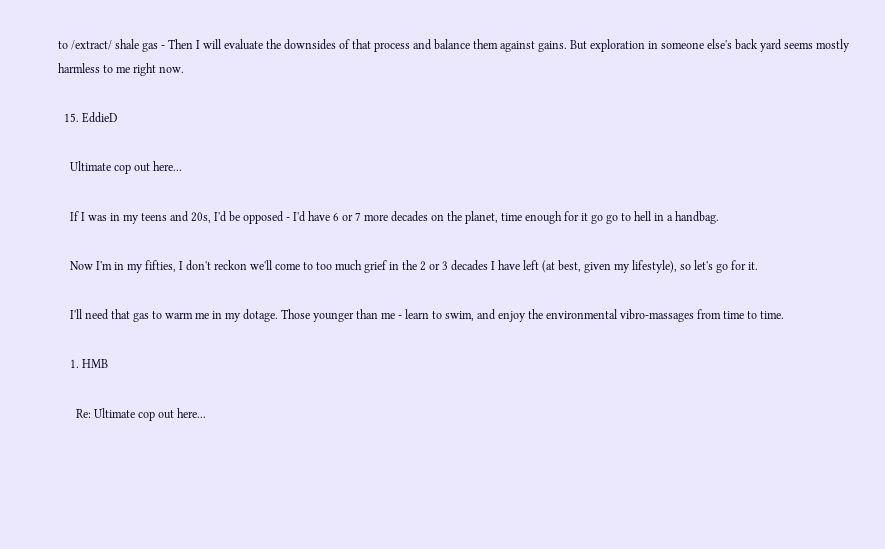to /extract/ shale gas - Then I will evaluate the downsides of that process and balance them against gains. But exploration in someone else's back yard seems mostly harmless to me right now.

  15. EddieD

    Ultimate cop out here...

    If I was in my teens and 20s, I'd be opposed - I'd have 6 or 7 more decades on the planet, time enough for it go go to hell in a handbag.

    Now I'm in my fifties, I don't reckon we'll come to too much grief in the 2 or 3 decades I have left (at best, given my lifestyle), so let's go for it.

    I'll need that gas to warm me in my dotage. Those younger than me - learn to swim, and enjoy the environmental vibro-massages from time to time.

    1. HMB

      Re: Ultimate cop out here...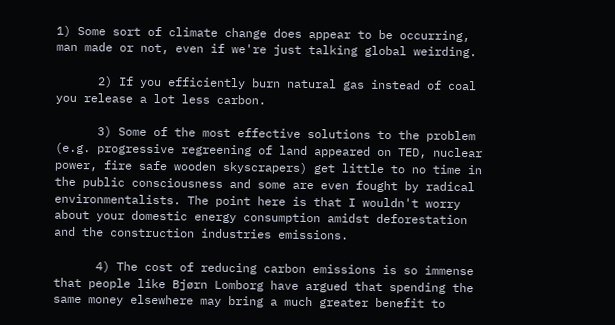1) Some sort of climate change does appear to be occurring, man made or not, even if we're just talking global weirding.

      2) If you efficiently burn natural gas instead of coal you release a lot less carbon.

      3) Some of the most effective solutions to the problem (e.g. progressive regreening of land appeared on TED, nuclear power, fire safe wooden skyscrapers) get little to no time in the public consciousness and some are even fought by radical environmentalists. The point here is that I wouldn't worry about your domestic energy consumption amidst deforestation and the construction industries emissions.

      4) The cost of reducing carbon emissions is so immense that people like Bjørn Lomborg have argued that spending the same money elsewhere may bring a much greater benefit to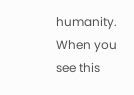humanity. When you see this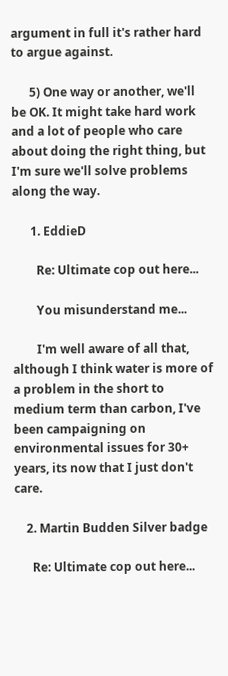argument in full it's rather hard to argue against.

      5) One way or another, we'll be OK. It might take hard work and a lot of people who care about doing the right thing, but I'm sure we'll solve problems along the way.

      1. EddieD

        Re: Ultimate cop out here...

        You misunderstand me...

        I'm well aware of all that, although I think water is more of a problem in the short to medium term than carbon, I've been campaigning on environmental issues for 30+ years, its now that I just don't care.

    2. Martin Budden Silver badge

      Re: Ultimate cop out here...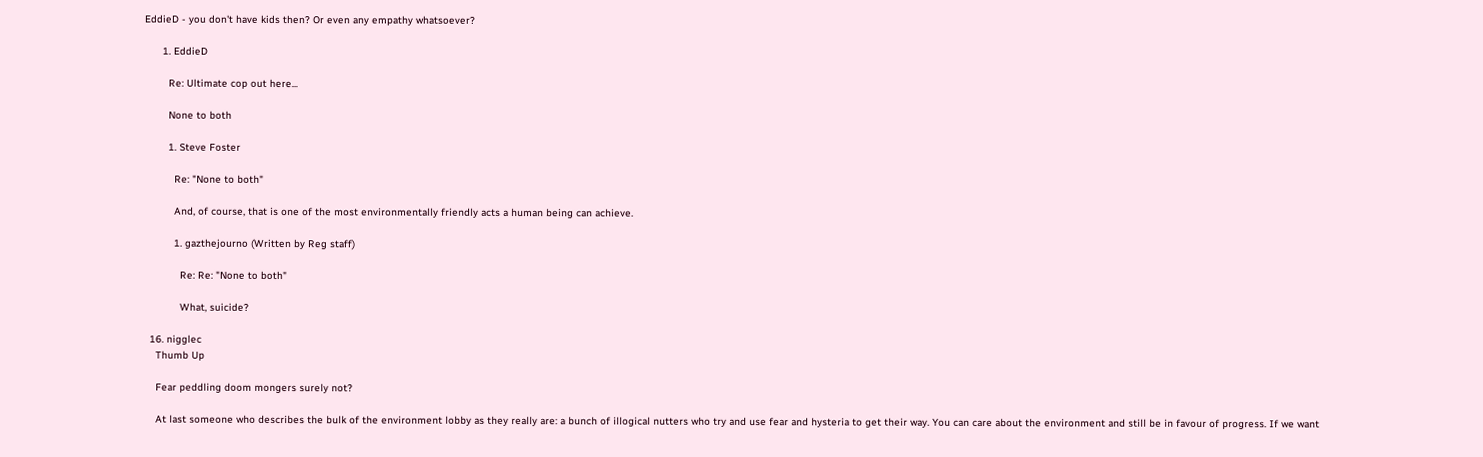EddieD - you don't have kids then? Or even any empathy whatsoever?

      1. EddieD

        Re: Ultimate cop out here...

        None to both

        1. Steve Foster

          Re: "None to both"

          And, of course, that is one of the most environmentally friendly acts a human being can achieve.

          1. gazthejourno (Written by Reg staff)

            Re: Re: "None to both"

            What, suicide?

  16. nigglec
    Thumb Up

    Fear peddling doom mongers surely not?

    At last someone who describes the bulk of the environment lobby as they really are: a bunch of illogical nutters who try and use fear and hysteria to get their way. You can care about the environment and still be in favour of progress. If we want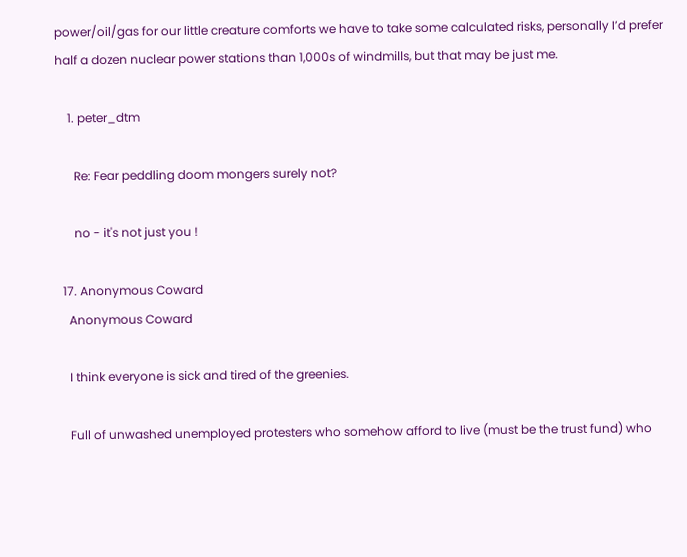power/oil/gas for our little creature comforts we have to take some calculated risks, personally I’d prefer half a dozen nuclear power stations than 1,000s of windmills, but that may be just me.

    1. peter_dtm

      Re: Fear peddling doom mongers surely not?

      no - it's not just you !

  17. Anonymous Coward
    Anonymous Coward

    I think everyone is sick and tired of the greenies.

    Full of unwashed unemployed protesters who somehow afford to live (must be the trust fund) who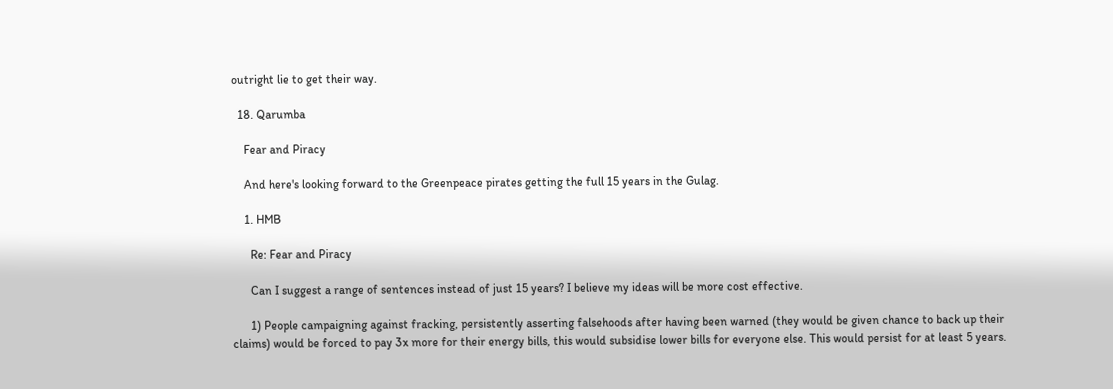outright lie to get their way.

  18. Qarumba

    Fear and Piracy

    And here's looking forward to the Greenpeace pirates getting the full 15 years in the Gulag.

    1. HMB

      Re: Fear and Piracy

      Can I suggest a range of sentences instead of just 15 years? I believe my ideas will be more cost effective.

      1) People campaigning against fracking, persistently asserting falsehoods after having been warned (they would be given chance to back up their claims) would be forced to pay 3x more for their energy bills, this would subsidise lower bills for everyone else. This would persist for at least 5 years.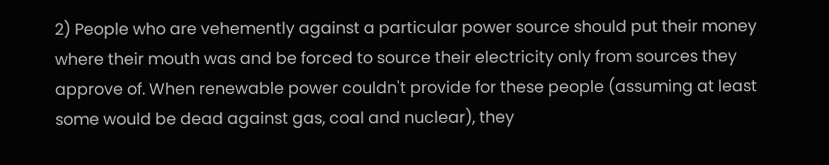2) People who are vehemently against a particular power source should put their money where their mouth was and be forced to source their electricity only from sources they approve of. When renewable power couldn't provide for these people (assuming at least some would be dead against gas, coal and nuclear), they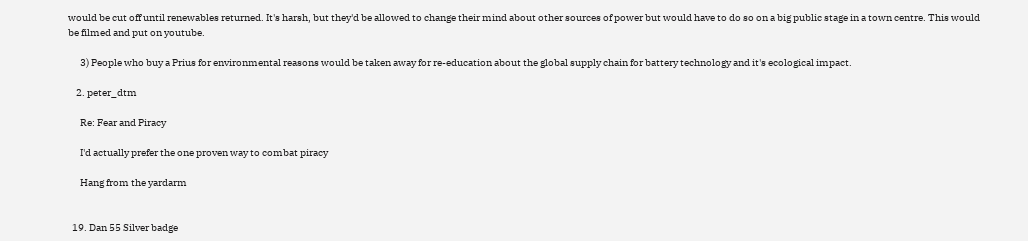would be cut off until renewables returned. It's harsh, but they'd be allowed to change their mind about other sources of power but would have to do so on a big public stage in a town centre. This would be filmed and put on youtube.

      3) People who buy a Prius for environmental reasons would be taken away for re-education about the global supply chain for battery technology and it's ecological impact.

    2. peter_dtm

      Re: Fear and Piracy

      I'd actually prefer the one proven way to combat piracy

      Hang from the yardarm


  19. Dan 55 Silver badge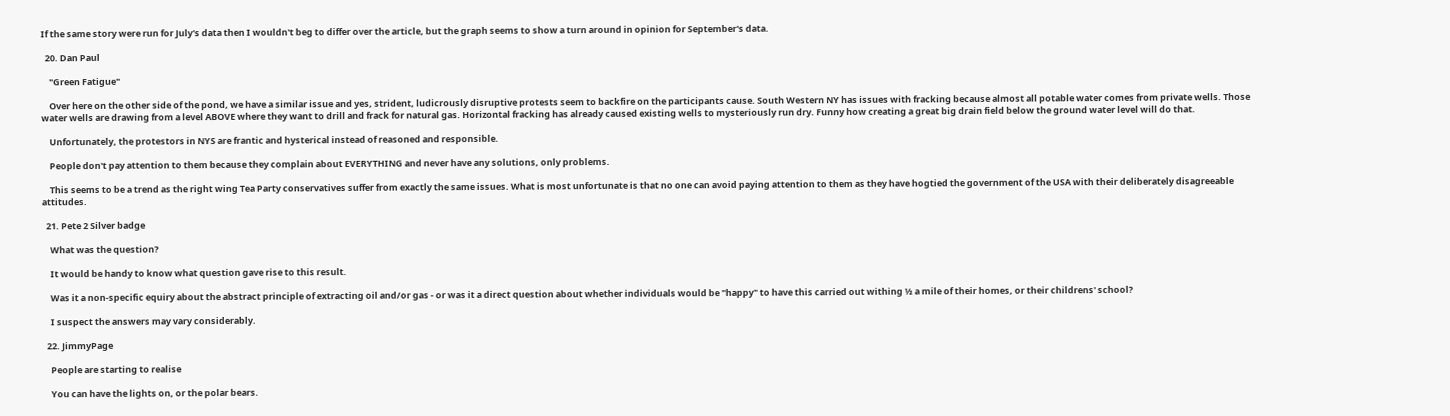If the same story were run for July's data then I wouldn't beg to differ over the article, but the graph seems to show a turn around in opinion for September's data.

  20. Dan Paul

    "Green Fatigue"

    Over here on the other side of the pond, we have a similar issue and yes, strident, ludicrously disruptive protests seem to backfire on the participants cause. South Western NY has issues with fracking because almost all potable water comes from private wells. Those water wells are drawing from a level ABOVE where they want to drill and frack for natural gas. Horizontal fracking has already caused existing wells to mysteriously run dry. Funny how creating a great big drain field below the ground water level will do that.

    Unfortunately, the protestors in NYS are frantic and hysterical instead of reasoned and responsible.

    People don't pay attention to them because they complain about EVERYTHING and never have any solutions, only problems.

    This seems to be a trend as the right wing Tea Party conservatives suffer from exactly the same issues. What is most unfortunate is that no one can avoid paying attention to them as they have hogtied the government of the USA with their deliberately disagreeable attitudes.

  21. Pete 2 Silver badge

    What was the question?

    It would be handy to know what question gave rise to this result.

    Was it a non-specific equiry about the abstract principle of extracting oil and/or gas - or was it a direct question about whether individuals would be "happy" to have this carried out withing ½ a mile of their homes, or their childrens' school?

    I suspect the answers may vary considerably.

  22. JimmyPage

    People are starting to realise

    You can have the lights on, or the polar bears.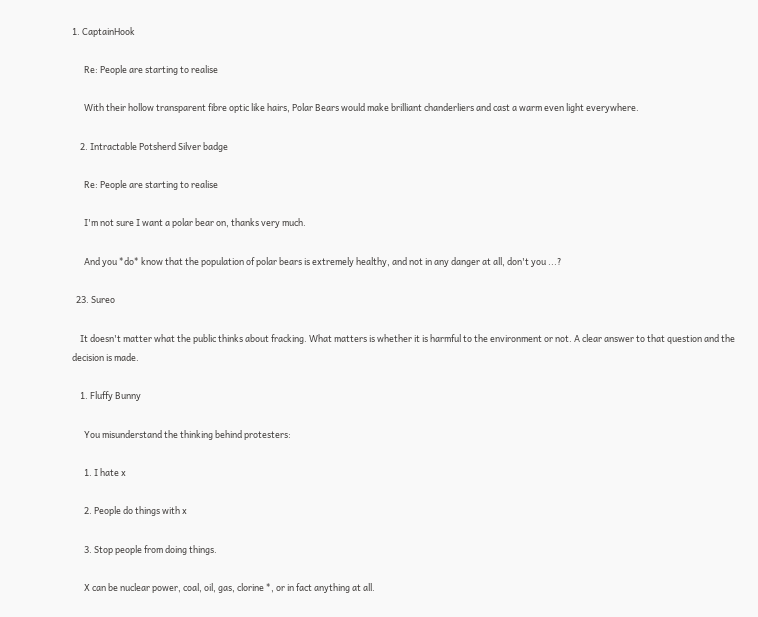1. CaptainHook

      Re: People are starting to realise

      With their hollow transparent fibre optic like hairs, Polar Bears would make brilliant chanderliers and cast a warm even light everywhere.

    2. Intractable Potsherd Silver badge

      Re: People are starting to realise

      I'm not sure I want a polar bear on, thanks very much.

      And you *do* know that the population of polar bears is extremely healthy, and not in any danger at all, don't you ...?

  23. Sureo

    It doesn't matter what the public thinks about fracking. What matters is whether it is harmful to the environment or not. A clear answer to that question and the decision is made.

    1. Fluffy Bunny

      You misunderstand the thinking behind protesters:

      1. I hate x

      2. People do things with x

      3. Stop people from doing things.

      X can be nuclear power, coal, oil, gas, clorine *, or in fact anything at all.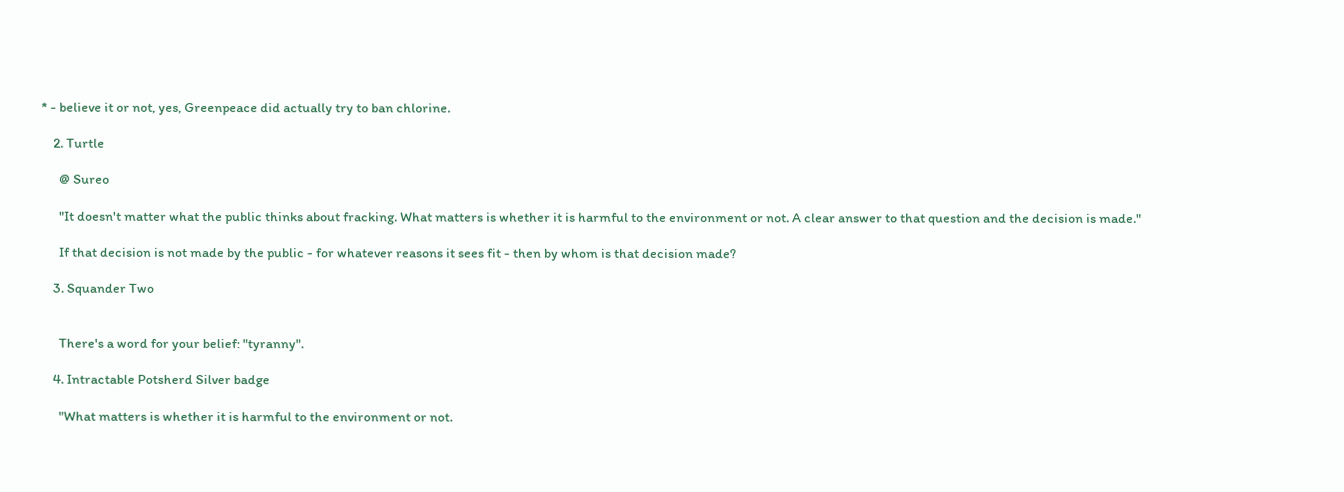* - believe it or not, yes, Greenpeace did actually try to ban chlorine.

    2. Turtle

      @ Sureo

      "It doesn't matter what the public thinks about fracking. What matters is whether it is harmful to the environment or not. A clear answer to that question and the decision is made."

      If that decision is not made by the public - for whatever reasons it sees fit - then by whom is that decision made?

    3. Squander Two


      There's a word for your belief: "tyranny".

    4. Intractable Potsherd Silver badge

      "What matters is whether it is harmful to the environment or not.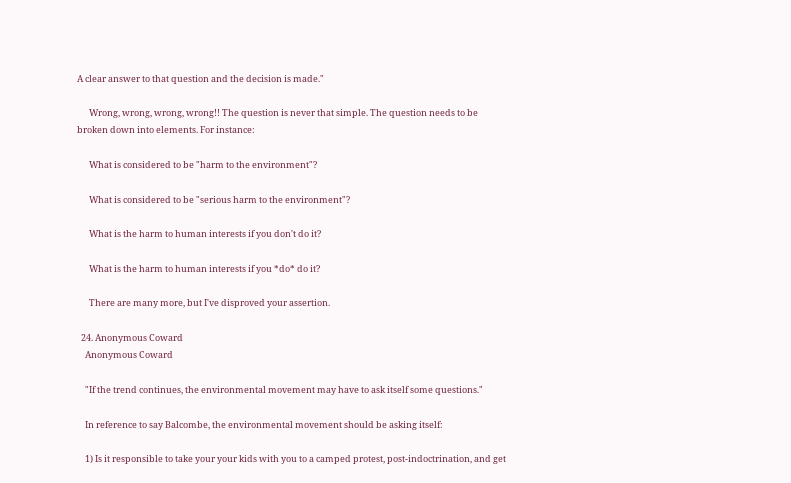A clear answer to that question and the decision is made."

      Wrong, wrong, wrong, wrong!! The question is never that simple. The question needs to be broken down into elements. For instance:

      What is considered to be "harm to the environment"?

      What is considered to be "serious harm to the environment"?

      What is the harm to human interests if you don't do it?

      What is the harm to human interests if you *do* do it?

      There are many more, but I've disproved your assertion.

  24. Anonymous Coward
    Anonymous Coward

    "If the trend continues, the environmental movement may have to ask itself some questions."

    In reference to say Balcombe, the environmental movement should be asking itself:

    1) Is it responsible to take your your kids with you to a camped protest, post-indoctrination, and get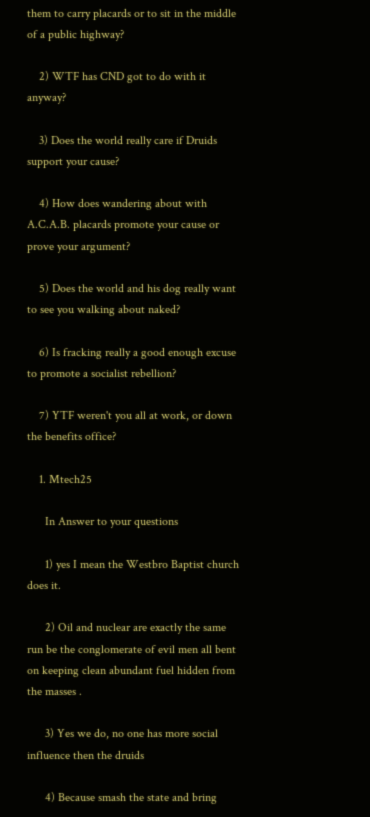them to carry placards or to sit in the middle of a public highway?

    2) WTF has CND got to do with it anyway?

    3) Does the world really care if Druids support your cause?

    4) How does wandering about with A.C.A.B. placards promote your cause or prove your argument?

    5) Does the world and his dog really want to see you walking about naked?

    6) Is fracking really a good enough excuse to promote a socialist rebellion?

    7) YTF weren't you all at work, or down the benefits office?

    1. Mtech25

      In Answer to your questions

      1) yes I mean the Westbro Baptist church does it.

      2) Oil and nuclear are exactly the same run be the conglomerate of evil men all bent on keeping clean abundant fuel hidden from the masses .

      3) Yes we do, no one has more social influence then the druids

      4) Because smash the state and bring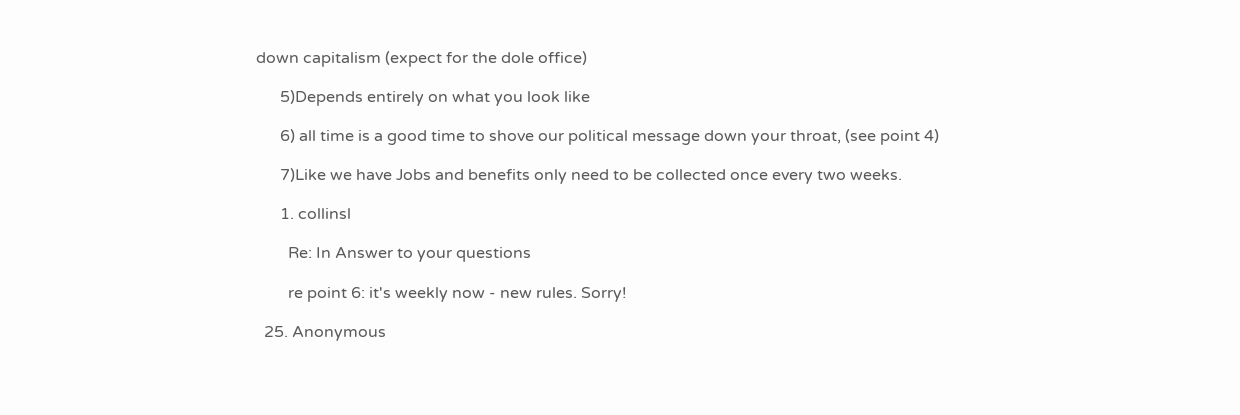down capitalism (expect for the dole office)

      5)Depends entirely on what you look like

      6) all time is a good time to shove our political message down your throat, (see point 4)

      7)Like we have Jobs and benefits only need to be collected once every two weeks.

      1. collinsl

        Re: In Answer to your questions

        re point 6: it's weekly now - new rules. Sorry!

  25. Anonymous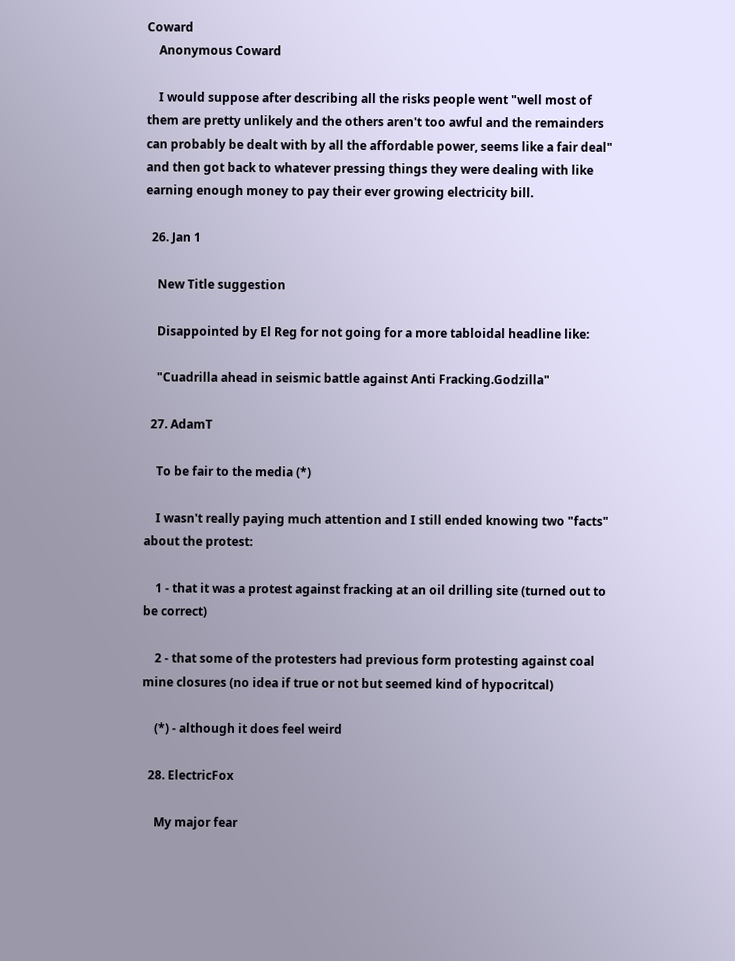Coward
    Anonymous Coward

    I would suppose after describing all the risks people went "well most of them are pretty unlikely and the others aren't too awful and the remainders can probably be dealt with by all the affordable power, seems like a fair deal" and then got back to whatever pressing things they were dealing with like earning enough money to pay their ever growing electricity bill.

  26. Jan 1

    New Title suggestion

    Disappointed by El Reg for not going for a more tabloidal headline like:

    "Cuadrilla ahead in seismic battle against Anti Fracking.Godzilla"

  27. AdamT

    To be fair to the media (*)

    I wasn't really paying much attention and I still ended knowing two "facts" about the protest:

    1 - that it was a protest against fracking at an oil drilling site (turned out to be correct)

    2 - that some of the protesters had previous form protesting against coal mine closures (no idea if true or not but seemed kind of hypocritcal)

    (*) - although it does feel weird

  28. ElectricFox

    My major fear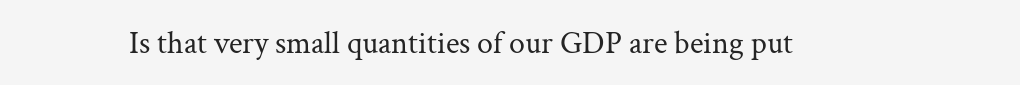Is that very small quantities of our GDP are being put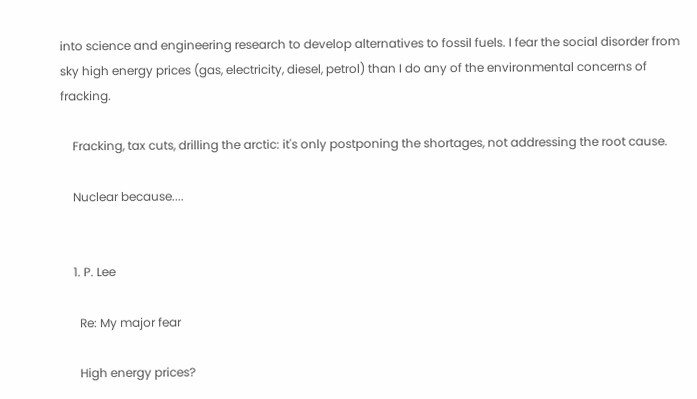into science and engineering research to develop alternatives to fossil fuels. I fear the social disorder from sky high energy prices (gas, electricity, diesel, petrol) than I do any of the environmental concerns of fracking.

    Fracking, tax cuts, drilling the arctic: it's only postponing the shortages, not addressing the root cause.

    Nuclear because....


    1. P. Lee

      Re: My major fear

      High energy prices?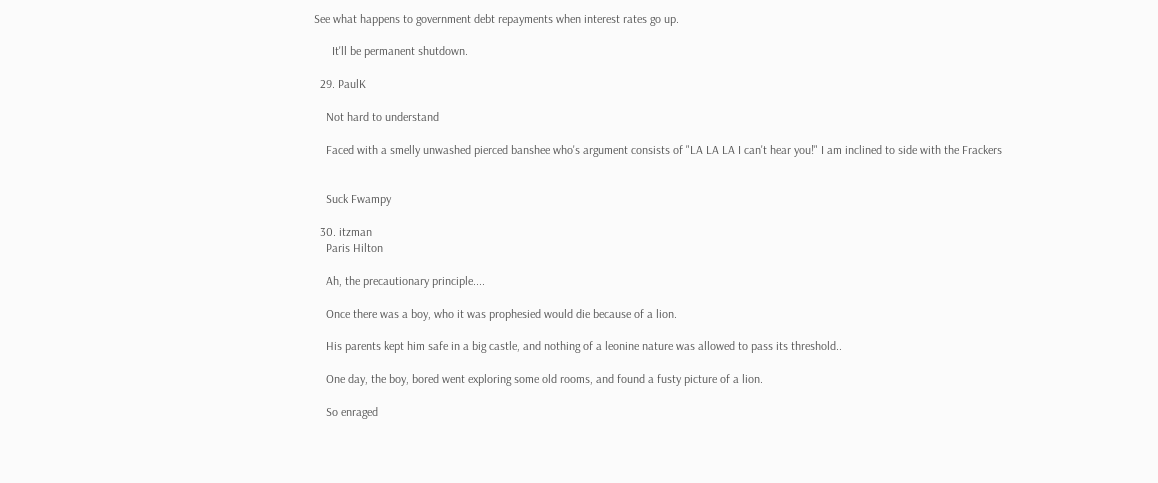See what happens to government debt repayments when interest rates go up.

      It'll be permanent shutdown.

  29. PaulK

    Not hard to understand

    Faced with a smelly unwashed pierced banshee who's argument consists of "LA LA LA I can't hear you!" I am inclined to side with the Frackers


    Suck Fwampy

  30. itzman
    Paris Hilton

    Ah, the precautionary principle....

    Once there was a boy, who it was prophesied would die because of a lion.

    His parents kept him safe in a big castle, and nothing of a leonine nature was allowed to pass its threshold..

    One day, the boy, bored went exploring some old rooms, and found a fusty picture of a lion.

    So enraged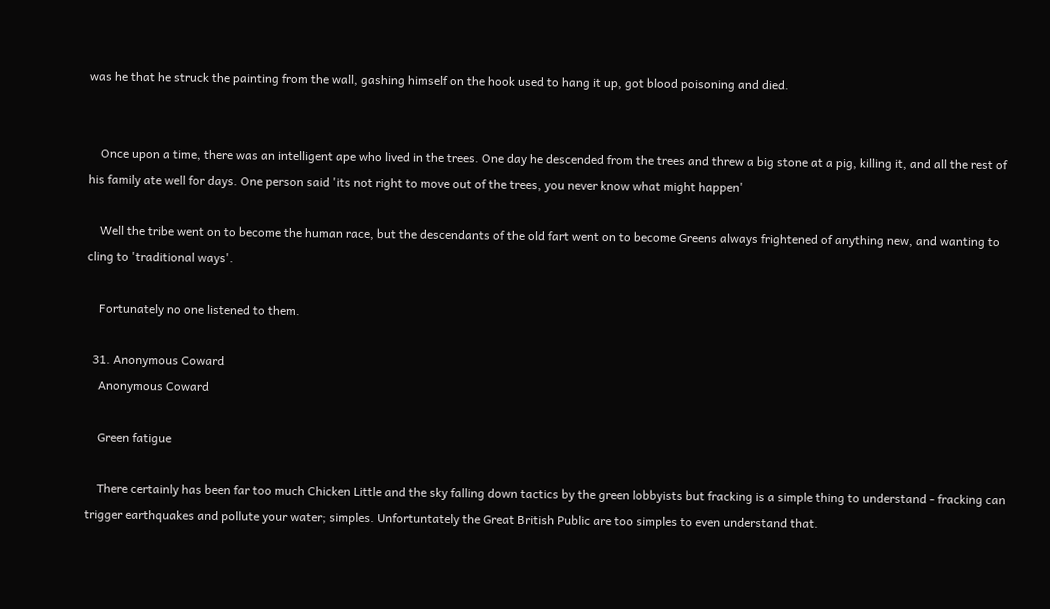was he that he struck the painting from the wall, gashing himself on the hook used to hang it up, got blood poisoning and died.


    Once upon a time, there was an intelligent ape who lived in the trees. One day he descended from the trees and threw a big stone at a pig, killing it, and all the rest of his family ate well for days. One person said 'its not right to move out of the trees, you never know what might happen'

    Well the tribe went on to become the human race, but the descendants of the old fart went on to become Greens always frightened of anything new, and wanting to cling to 'traditional ways'.

    Fortunately no one listened to them.

  31. Anonymous Coward
    Anonymous Coward

    Green fatigue

    There certainly has been far too much Chicken Little and the sky falling down tactics by the green lobbyists but fracking is a simple thing to understand - fracking can trigger earthquakes and pollute your water; simples. Unfortuntately the Great British Public are too simples to even understand that.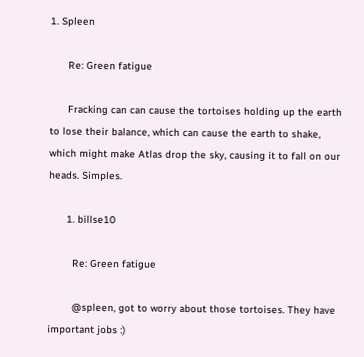1. Spleen

      Re: Green fatigue

      Fracking can can cause the tortoises holding up the earth to lose their balance, which can cause the earth to shake, which might make Atlas drop the sky, causing it to fall on our heads. Simples.

      1. billse10

        Re: Green fatigue

        @spleen, got to worry about those tortoises. They have important jobs :)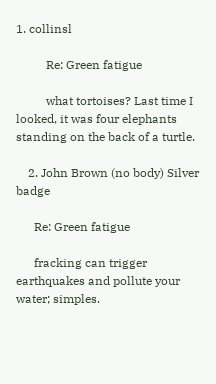1. collinsl

          Re: Green fatigue

          what tortoises? Last time I looked, it was four elephants standing on the back of a turtle.

    2. John Brown (no body) Silver badge

      Re: Green fatigue

      fracking can trigger earthquakes and pollute your water; simples.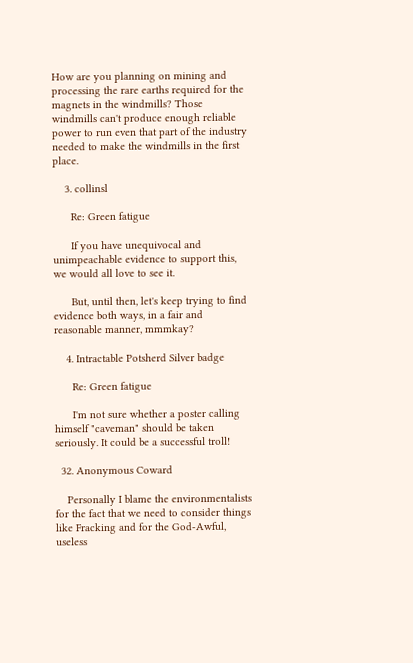How are you planning on mining and processing the rare earths required for the magnets in the windmills? Those windmills can't produce enough reliable power to run even that part of the industry needed to make the windmills in the first place.

    3. collinsl

      Re: Green fatigue

      If you have unequivocal and unimpeachable evidence to support this, we would all love to see it.

      But, until then, let's keep trying to find evidence both ways, in a fair and reasonable manner, mmmkay?

    4. Intractable Potsherd Silver badge

      Re: Green fatigue

      I'm not sure whether a poster calling himself "caveman" should be taken seriously. It could be a successful troll!

  32. Anonymous Coward

    Personally I blame the environmentalists for the fact that we need to consider things like Fracking and for the God-Awful, useless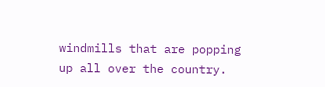windmills that are popping up all over the country.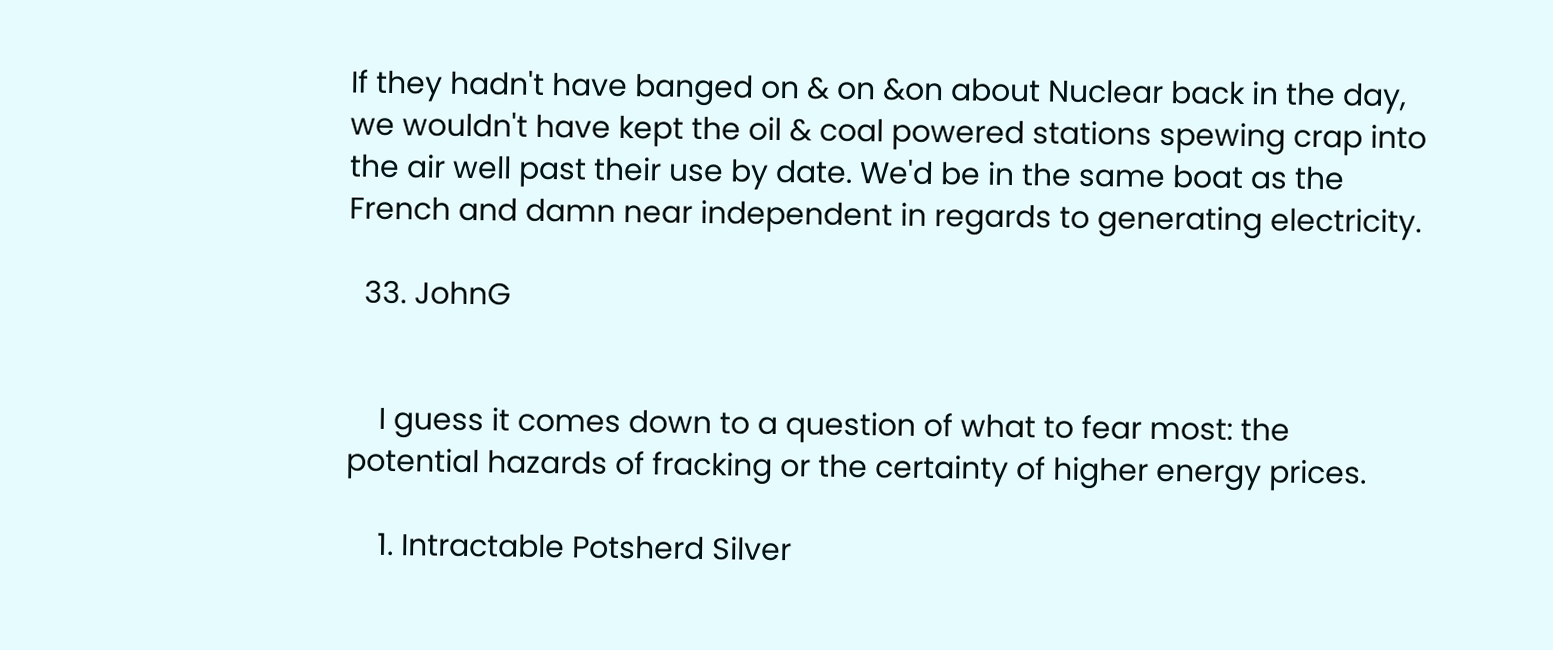If they hadn't have banged on & on &on about Nuclear back in the day, we wouldn't have kept the oil & coal powered stations spewing crap into the air well past their use by date. We'd be in the same boat as the French and damn near independent in regards to generating electricity.

  33. JohnG


    I guess it comes down to a question of what to fear most: the potential hazards of fracking or the certainty of higher energy prices.

    1. Intractable Potsherd Silver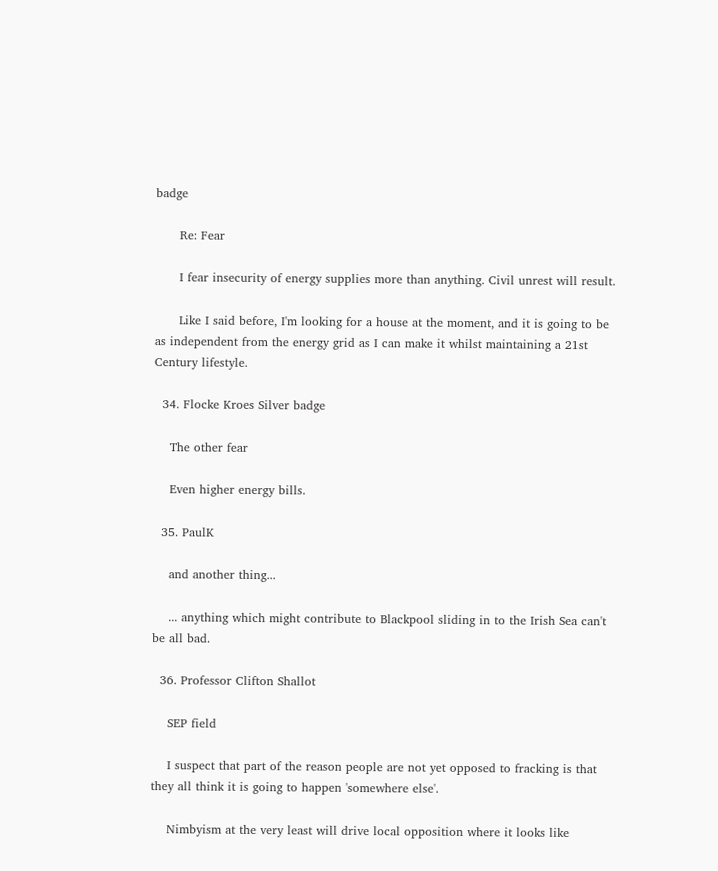badge

      Re: Fear

      I fear insecurity of energy supplies more than anything. Civil unrest will result.

      Like I said before, I'm looking for a house at the moment, and it is going to be as independent from the energy grid as I can make it whilst maintaining a 21st Century lifestyle.

  34. Flocke Kroes Silver badge

    The other fear

    Even higher energy bills.

  35. PaulK

    and another thing...

    ... anything which might contribute to Blackpool sliding in to the Irish Sea can't be all bad.

  36. Professor Clifton Shallot

    SEP field

    I suspect that part of the reason people are not yet opposed to fracking is that they all think it is going to happen 'somewhere else'.

    Nimbyism at the very least will drive local opposition where it looks like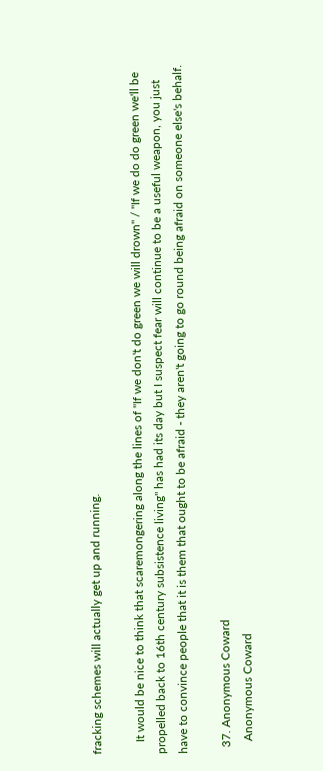fracking schemes will actually get up and running.

    It would be nice to think that scaremongering along the lines of "If we don't do green we will drown" / "If we do do green we'll be propelled back to 16th century subsistence living" has had its day but I suspect fear will continue to be a useful weapon, you just have to convince people that it is them that ought to be afraid - they aren't going to go round being afraid on someone else's behalf.

  37. Anonymous Coward
    Anonymous Coward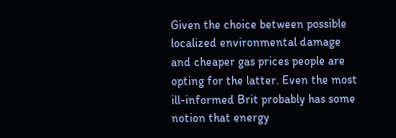Given the choice between possible localized environmental damage and cheaper gas prices people are opting for the latter. Even the most ill-informed Brit probably has some notion that energy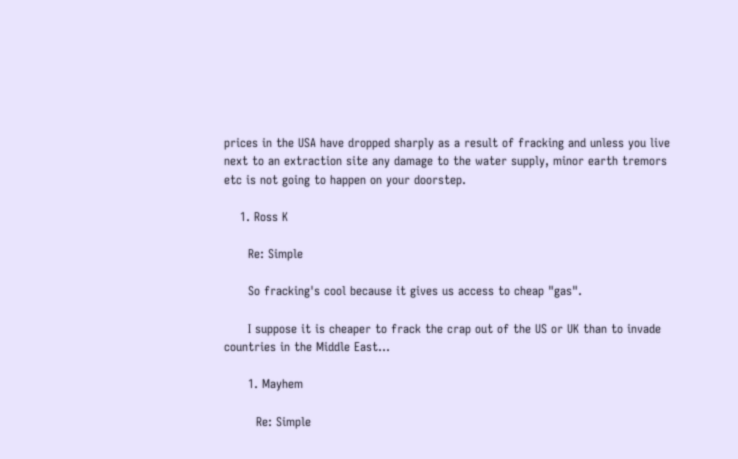prices in the USA have dropped sharply as a result of fracking and unless you live next to an extraction site any damage to the water supply, minor earth tremors etc is not going to happen on your doorstep.

    1. Ross K

      Re: Simple

      So fracking's cool because it gives us access to cheap "gas".

      I suppose it is cheaper to frack the crap out of the US or UK than to invade countries in the Middle East...

      1. Mayhem

        Re: Simple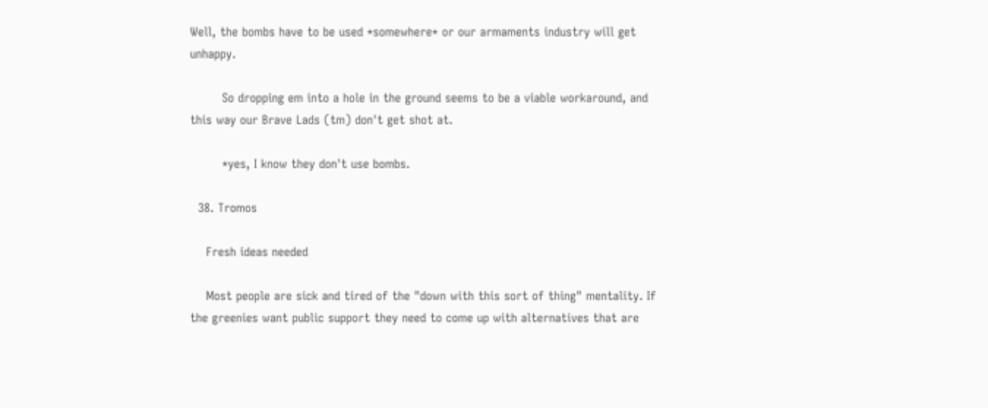Well, the bombs have to be used *somewhere* or our armaments industry will get unhappy.

        So dropping em into a hole in the ground seems to be a viable workaround, and this way our Brave Lads (tm) don't get shot at.

        *yes, I know they don't use bombs.

  38. Tromos

    Fresh ideas needed

    Most people are sick and tired of the "down with this sort of thing" mentality. If the greenies want public support they need to come up with alternatives that are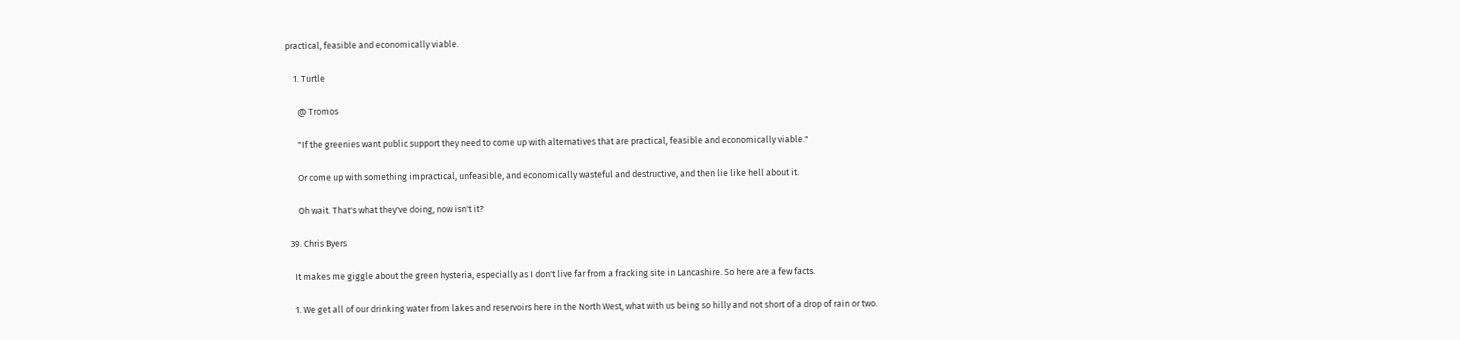practical, feasible and economically viable.

    1. Turtle

      @ Tromos

      "If the greenies want public support they need to come up with alternatives that are practical, feasible and economically viable."

      Or come up with something impractical, unfeasible, and economically wasteful and destructive, and then lie like hell about it.

      Oh wait. That's what they've doing, now isn't it?

  39. Chris Byers

    It makes me giggle about the green hysteria, especially as I don't live far from a fracking site in Lancashire. So here are a few facts.

    1. We get all of our drinking water from lakes and reservoirs here in the North West, what with us being so hilly and not short of a drop of rain or two.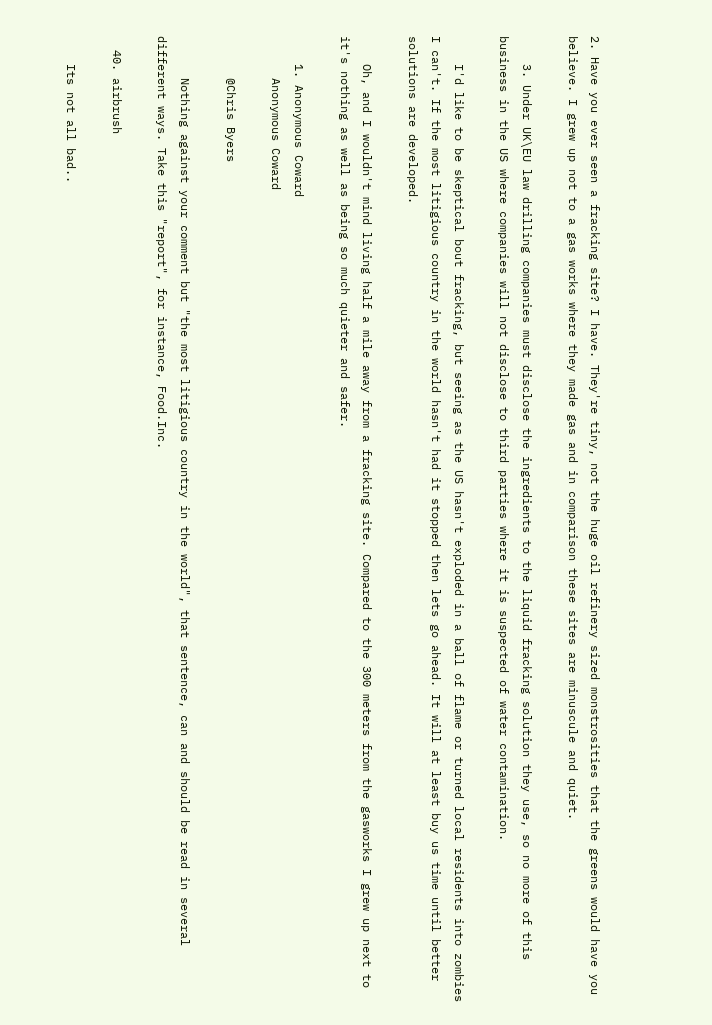2. Have you ever seen a fracking site? I have. They're tiny, not the huge oil refinery sized monstrosities that the greens would have you believe. I grew up not to a gas works where they made gas and in comparison these sites are minuscule and quiet.

    3. Under UK\EU law drilling companies must disclose the ingredients to the liquid fracking solution they use, so no more of this business in the US where companies will not disclose to third parties where it is suspected of water contamination.

    I'd like to be skeptical bout fracking, but seeing as the US hasn't exploded in a ball of flame or turned local residents into zombies I can't. If the most litigious country in the world hasn't had it stopped then lets go ahead. It will at least buy us time until better solutions are developed.

    Oh, and I wouldn't mind living half a mile away from a fracking site. Compared to the 300 meters from the gasworks I grew up next to it's nothing as well as being so much quieter and safer.

    1. Anonymous Coward
      Anonymous Coward

      @Chris Byers

      Nothing against your comment but "the most litigious country in the world", that sentence, can and should be read in several different ways. Take this "report", for instance, Food.Inc.

  40. airbrush

    Its not all bad..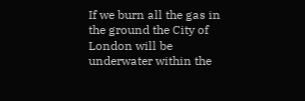If we burn all the gas in the ground the City of London will be underwater within the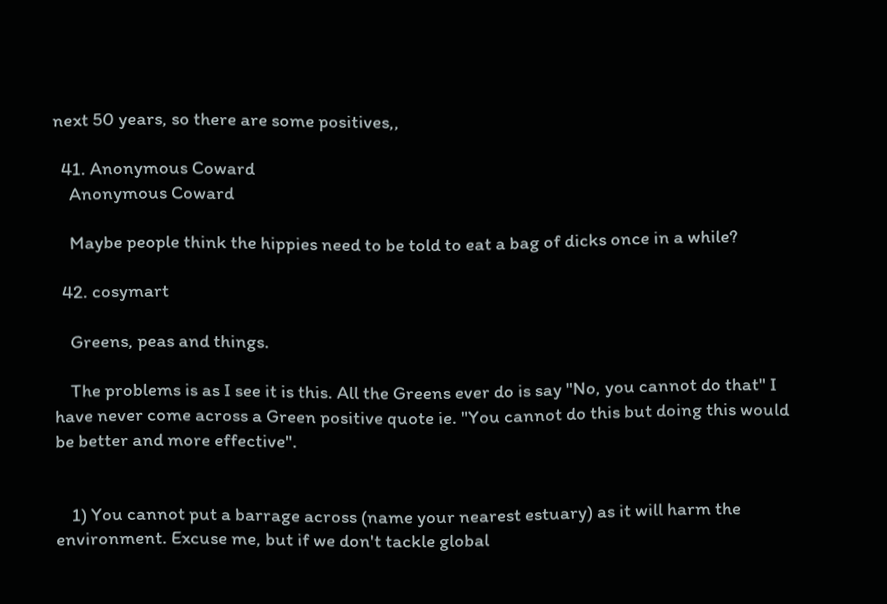next 50 years, so there are some positives,,

  41. Anonymous Coward
    Anonymous Coward

    Maybe people think the hippies need to be told to eat a bag of dicks once in a while?

  42. cosymart

    Greens, peas and things.

    The problems is as I see it is this. All the Greens ever do is say "No, you cannot do that" I have never come across a Green positive quote ie. "You cannot do this but doing this would be better and more effective".


    1) You cannot put a barrage across (name your nearest estuary) as it will harm the environment. Excuse me, but if we don't tackle global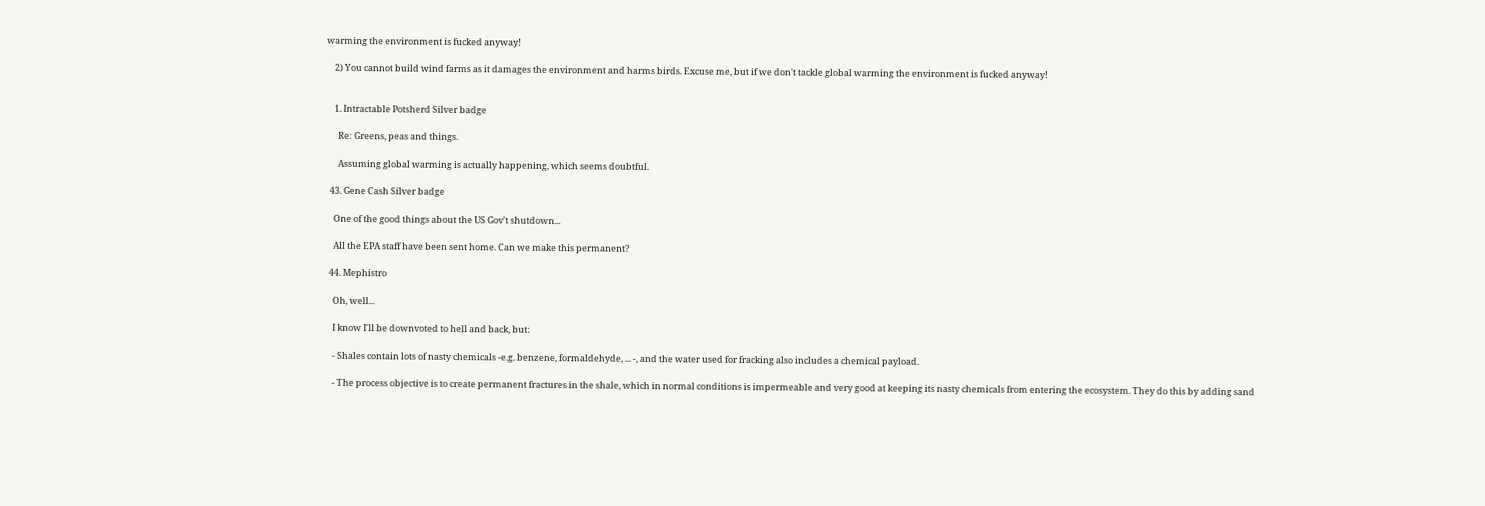warming the environment is fucked anyway!

    2) You cannot build wind farms as it damages the environment and harms birds. Excuse me, but if we don't tackle global warming the environment is fucked anyway!


    1. Intractable Potsherd Silver badge

      Re: Greens, peas and things.

      Assuming global warming is actually happening, which seems doubtful.

  43. Gene Cash Silver badge

    One of the good things about the US Gov't shutdown...

    All the EPA staff have been sent home. Can we make this permanent?

  44. Mephistro

    Oh, well...

    I know I'll be downvoted to hell and back, but:

    - Shales contain lots of nasty chemicals -e.g. benzene, formaldehyde, ... -, and the water used for fracking also includes a chemical payload.

    - The process objective is to create permanent fractures in the shale, which in normal conditions is impermeable and very good at keeping its nasty chemicals from entering the ecosystem. They do this by adding sand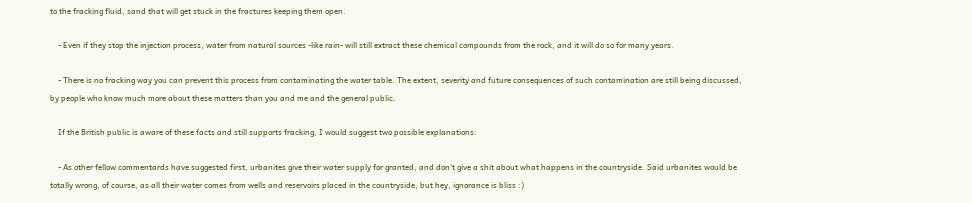to the fracking fluid, sand that will get stuck in the fractures keeping them open.

    - Even if they stop the injection process, water from natural sources -like rain- will still extract these chemical compounds from the rock, and it will do so for many years.

    - There is no fracking way you can prevent this process from contaminating the water table. The extent, severity and future consequences of such contamination are still being discussed, by people who know much more about these matters than you and me and the general public.

    If the British public is aware of these facts and still supports fracking, I would suggest two possible explanations:

    - As other fellow commentards have suggested first, urbanites give their water supply for granted, and don't give a shit about what happens in the countryside. Said urbanites would be totally wrong, of course, as all their water comes from wells and reservoirs placed in the countryside, but hey, ignorance is bliss :)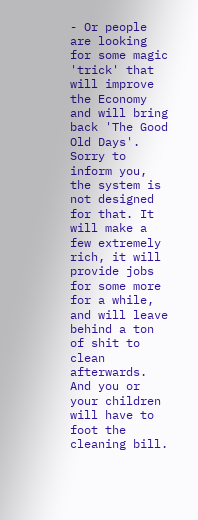- Or people are looking for some magic 'trick' that will improve the Economy and will bring back 'The Good Old Days'. Sorry to inform you, the system is not designed for that. It will make a few extremely rich, it will provide jobs for some more for a while, and will leave behind a ton of shit to clean afterwards. And you or your children will have to foot the cleaning bill.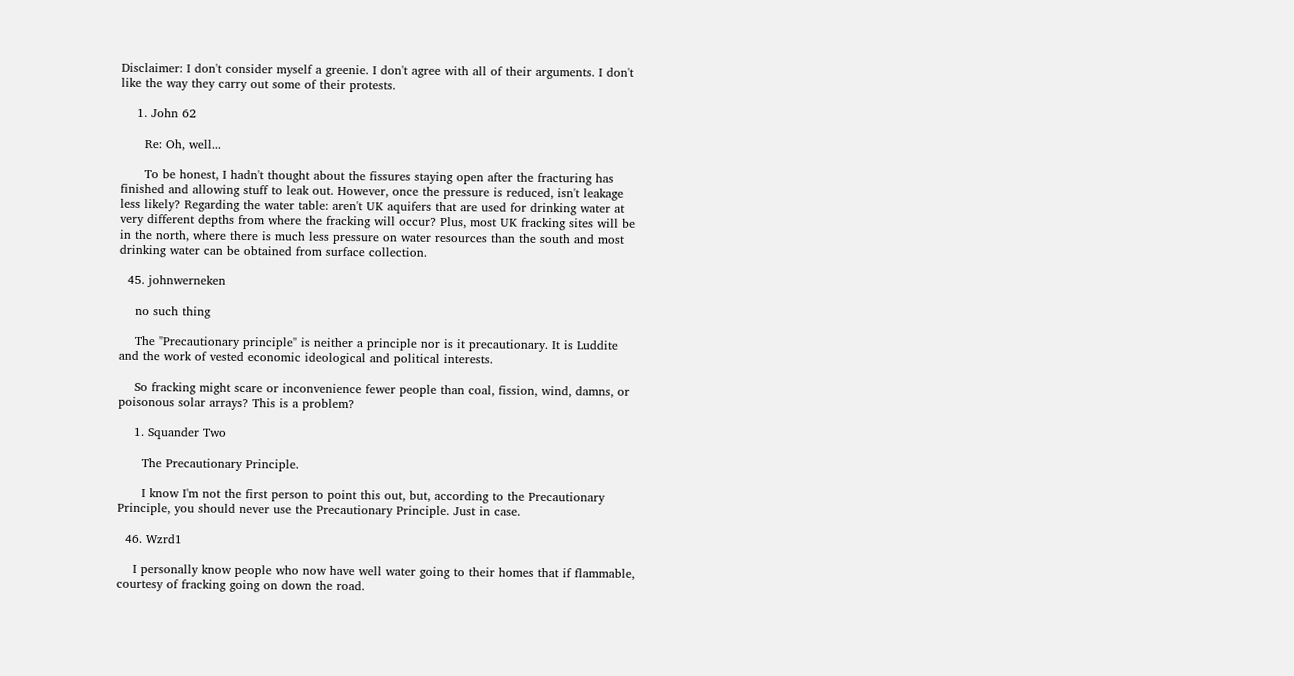Disclaimer: I don't consider myself a greenie. I don't agree with all of their arguments. I don't like the way they carry out some of their protests.

    1. John 62

      Re: Oh, well...

      To be honest, I hadn't thought about the fissures staying open after the fracturing has finished and allowing stuff to leak out. However, once the pressure is reduced, isn't leakage less likely? Regarding the water table: aren't UK aquifers that are used for drinking water at very different depths from where the fracking will occur? Plus, most UK fracking sites will be in the north, where there is much less pressure on water resources than the south and most drinking water can be obtained from surface collection.

  45. johnwerneken

    no such thing

    The "Precautionary principle" is neither a principle nor is it precautionary. It is Luddite and the work of vested economic ideological and political interests.

    So fracking might scare or inconvenience fewer people than coal, fission, wind, damns, or poisonous solar arrays? This is a problem?

    1. Squander Two

      The Precautionary Principle.

      I know I'm not the first person to point this out, but, according to the Precautionary Principle, you should never use the Precautionary Principle. Just in case.

  46. Wzrd1

    I personally know people who now have well water going to their homes that if flammable, courtesy of fracking going on down the road.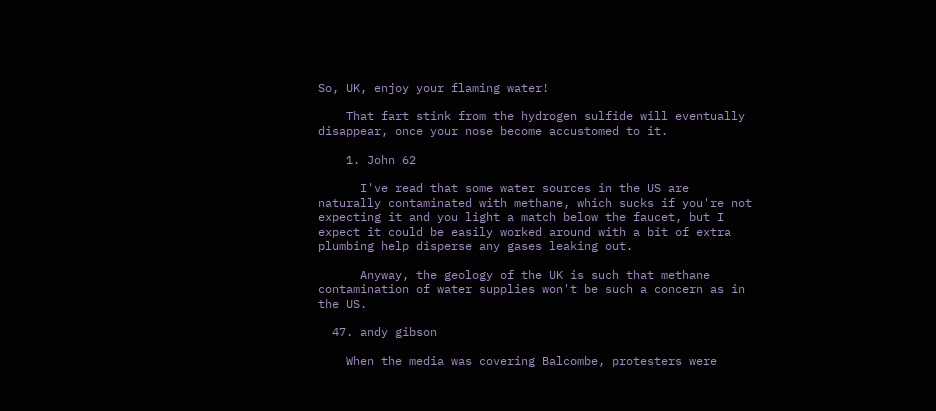So, UK, enjoy your flaming water!

    That fart stink from the hydrogen sulfide will eventually disappear, once your nose become accustomed to it.

    1. John 62

      I've read that some water sources in the US are naturally contaminated with methane, which sucks if you're not expecting it and you light a match below the faucet, but I expect it could be easily worked around with a bit of extra plumbing help disperse any gases leaking out.

      Anyway, the geology of the UK is such that methane contamination of water supplies won't be such a concern as in the US.

  47. andy gibson

    When the media was covering Balcombe, protesters were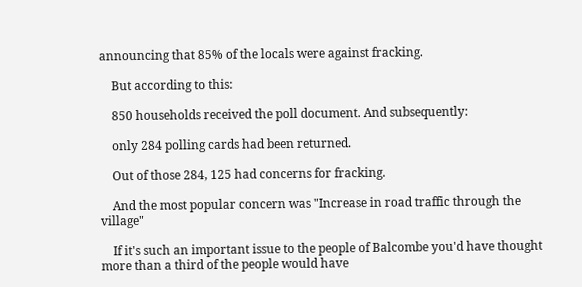announcing that 85% of the locals were against fracking.

    But according to this:

    850 households received the poll document. And subsequently:

    only 284 polling cards had been returned.

    Out of those 284, 125 had concerns for fracking.

    And the most popular concern was "Increase in road traffic through the village"

    If it's such an important issue to the people of Balcombe you'd have thought more than a third of the people would have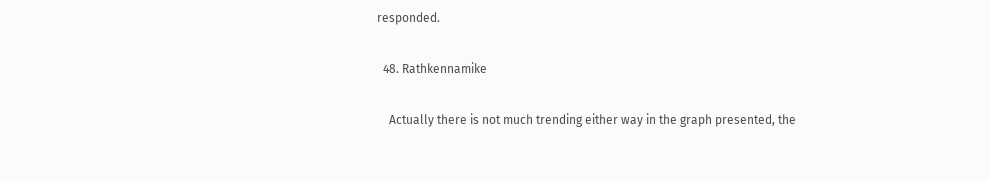responded.

  48. Rathkennamike

    Actually there is not much trending either way in the graph presented, the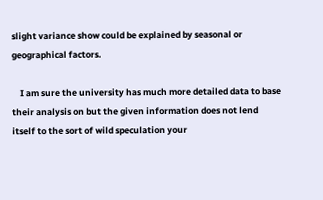slight variance show could be explained by seasonal or geographical factors.

    I am sure the university has much more detailed data to base their analysis on but the given information does not lend itself to the sort of wild speculation your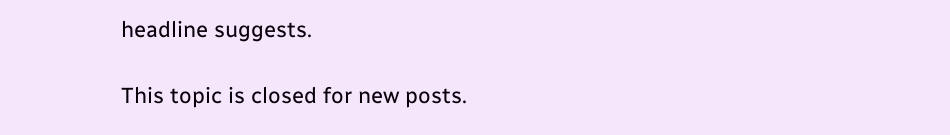headline suggests.

This topic is closed for new posts.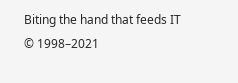Biting the hand that feeds IT © 1998–2021